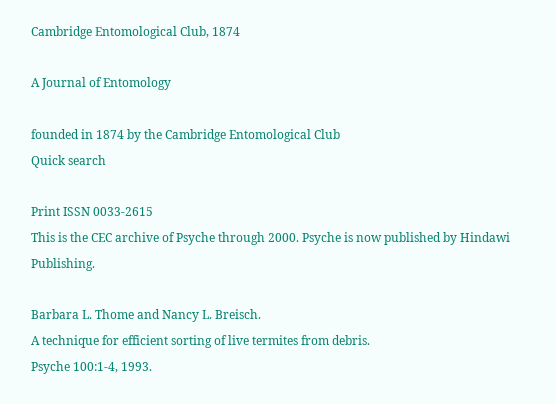Cambridge Entomological Club, 1874

A Journal of Entomology

founded in 1874 by the Cambridge Entomological Club
Quick search

Print ISSN 0033-2615
This is the CEC archive of Psyche through 2000. Psyche is now published by Hindawi Publishing.

Barbara L. Thome and Nancy L. Breisch.
A technique for efficient sorting of live termites from debris.
Psyche 100:1-4, 1993.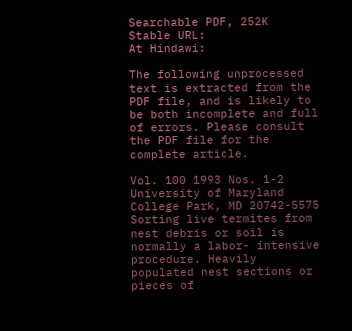Searchable PDF, 252K
Stable URL:
At Hindawi:

The following unprocessed text is extracted from the PDF file, and is likely to be both incomplete and full of errors. Please consult the PDF file for the complete article.

Vol. 100 1993 Nos. 1-2
University of Maryland
College Park, MD 20742-5575
Sorting live termites from nest debris or soil is normally a labor- intensive procedure. Heavily populated nest sections or pieces of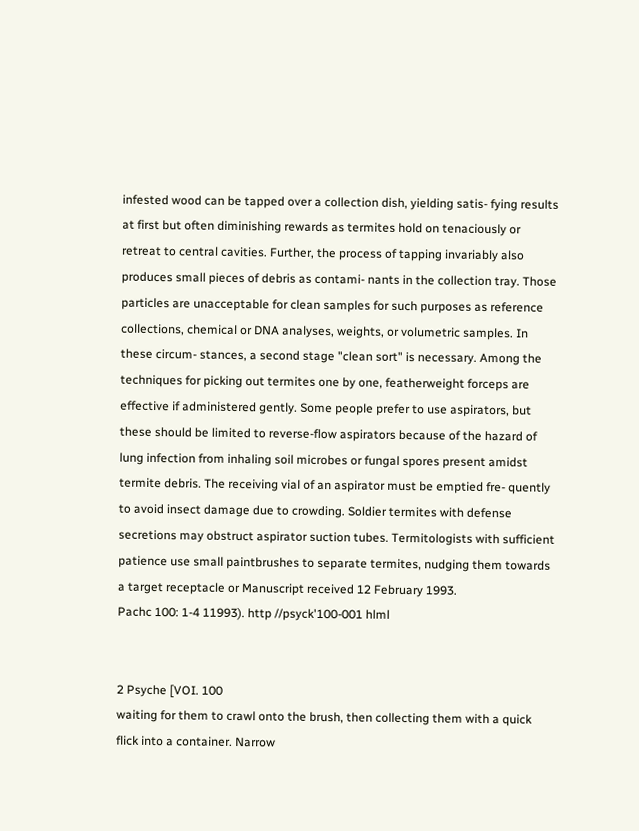infested wood can be tapped over a collection dish, yielding satis- fying results at first but often diminishing rewards as termites hold on tenaciously or retreat to central cavities. Further, the process of tapping invariably also produces small pieces of debris as contami- nants in the collection tray. Those particles are unacceptable for clean samples for such purposes as reference collections, chemical or DNA analyses, weights, or volumetric samples. In these circum- stances, a second stage "clean sort" is necessary. Among the techniques for picking out termites one by one, featherweight forceps are effective if administered gently. Some people prefer to use aspirators, but these should be limited to reverse-flow aspirators because of the hazard of lung infection from inhaling soil microbes or fungal spores present amidst termite debris. The receiving vial of an aspirator must be emptied fre- quently to avoid insect damage due to crowding. Soldier termites with defense secretions may obstruct aspirator suction tubes. Termitologists with sufficient patience use small paintbrushes to separate termites, nudging them towards a target receptacle or Manuscript received 12 February 1993.
Pachc 100: 1-4 11993). http //psyck'100-001 hlml


2 Psyche [VOI. 100
waiting for them to crawl onto the brush, then collecting them with a quick flick into a container. Narrow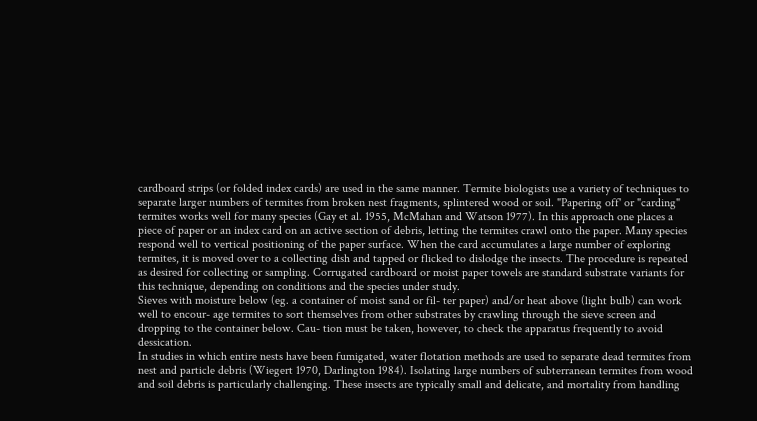cardboard strips (or folded index cards) are used in the same manner. Termite biologists use a variety of techniques to separate larger numbers of termites from broken nest fragments, splintered wood or soil. "Papering off' or "carding" termites works well for many species (Gay et al. 1955, McMahan and Watson 1977). In this approach one places a piece of paper or an index card on an active section of debris, letting the termites crawl onto the paper. Many species respond well to vertical positioning of the paper surface. When the card accumulates a large number of exploring termites, it is moved over to a collecting dish and tapped or flicked to dislodge the insects. The procedure is repeated as desired for collecting or sampling. Corrugated cardboard or moist paper towels are standard substrate variants for this technique, depending on conditions and the species under study.
Sieves with moisture below (eg. a container of moist sand or fil- ter paper) and/or heat above (light bulb) can work well to encour- age termites to sort themselves from other substrates by crawling through the sieve screen and dropping to the container below. Cau- tion must be taken, however, to check the apparatus frequently to avoid dessication.
In studies in which entire nests have been fumigated, water flotation methods are used to separate dead termites from nest and particle debris (Wiegert 1970, Darlington 1984). Isolating large numbers of subterranean termites from wood and soil debris is particularly challenging. These insects are typically small and delicate, and mortality from handling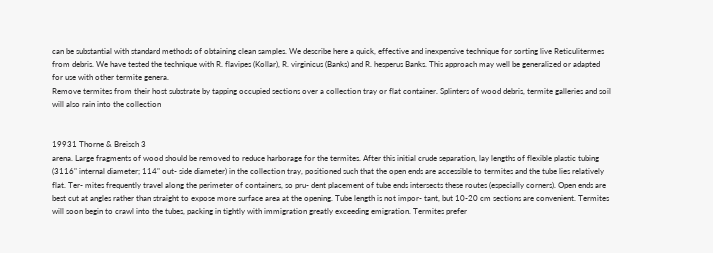can be substantial with standard methods of obtaining clean samples. We describe here a quick, effective and inexpensive technique for sorting live Reticulitermes from debris. We have tested the technique with R. flavipes (Kollar), R. virginicus (Banks) and R. hesperus Banks. This approach may well be generalized or adapted for use with other termite genera.
Remove termites from their host substrate by tapping occupied sections over a collection tray or flat container. Splinters of wood debris, termite galleries and soil will also rain into the collection


19931 Thorne & Breisch 3
arena. Large fragments of wood should be removed to reduce harborage for the termites. After this initial crude separation, lay lengths of flexible plastic tubing (3116" internal diameter; 114" out- side diameter) in the collection tray, positioned such that the open ends are accessible to termites and the tube lies relatively flat. Ter- mites frequently travel along the perimeter of containers, so pru- dent placement of tube ends intersects these routes (especially corners). Open ends are best cut at angles rather than straight to expose more surface area at the opening. Tube length is not impor- tant, but 10-20 cm sections are convenient. Termites will soon begin to crawl into the tubes, packing in tightly with immigration greatly exceeding emigration. Termites prefer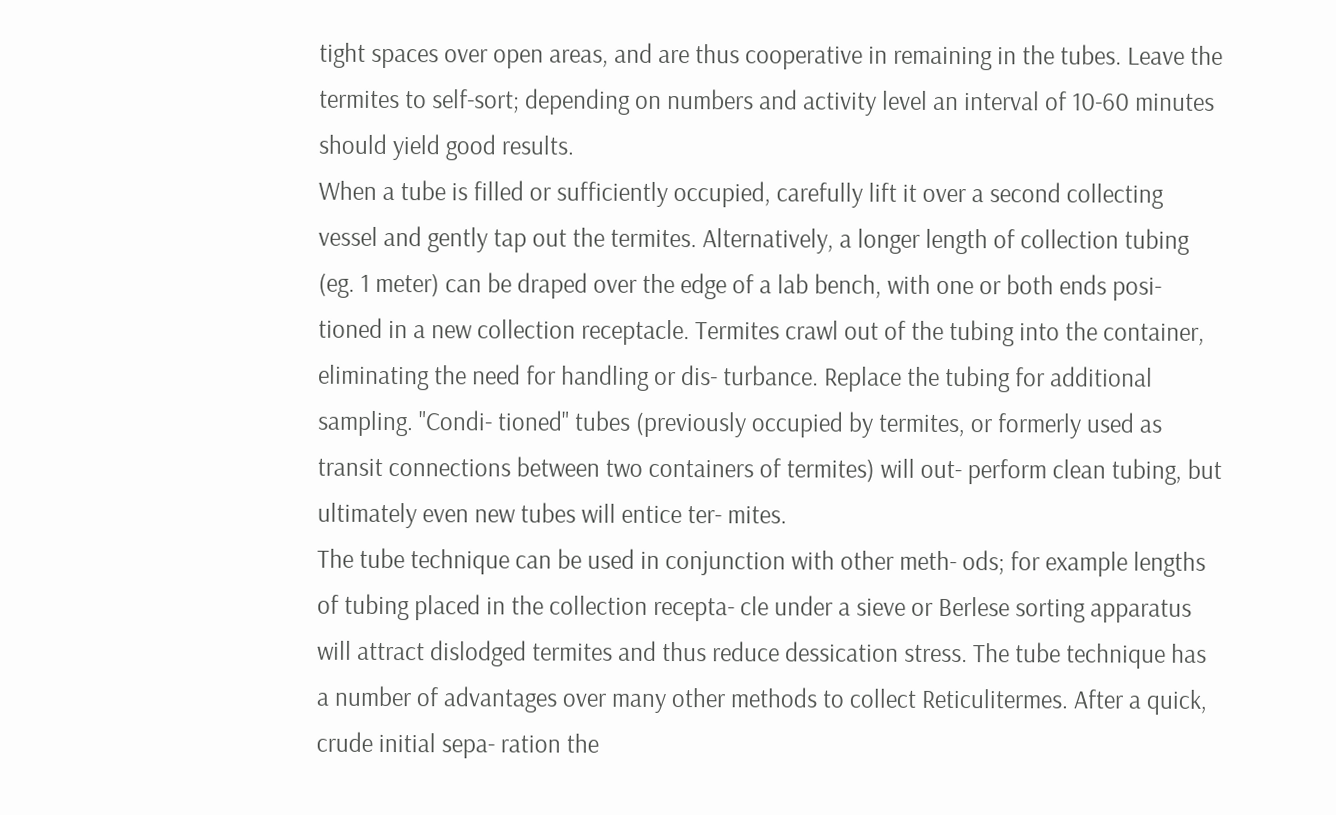tight spaces over open areas, and are thus cooperative in remaining in the tubes. Leave the termites to self-sort; depending on numbers and activity level an interval of 10-60 minutes should yield good results.
When a tube is filled or sufficiently occupied, carefully lift it over a second collecting vessel and gently tap out the termites. Alternatively, a longer length of collection tubing (eg. 1 meter) can be draped over the edge of a lab bench, with one or both ends posi- tioned in a new collection receptacle. Termites crawl out of the tubing into the container, eliminating the need for handling or dis- turbance. Replace the tubing for additional sampling. "Condi- tioned" tubes (previously occupied by termites, or formerly used as transit connections between two containers of termites) will out- perform clean tubing, but ultimately even new tubes will entice ter- mites.
The tube technique can be used in conjunction with other meth- ods; for example lengths of tubing placed in the collection recepta- cle under a sieve or Berlese sorting apparatus will attract dislodged termites and thus reduce dessication stress. The tube technique has a number of advantages over many other methods to collect Reticulitermes. After a quick, crude initial sepa- ration the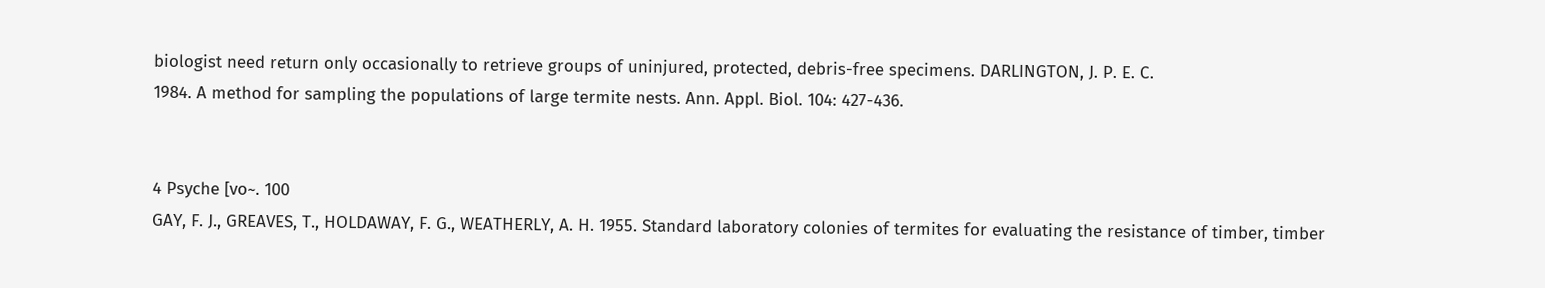biologist need return only occasionally to retrieve groups of uninjured, protected, debris-free specimens. DARLINGTON, J. P. E. C.
1984. A method for sampling the populations of large termite nests. Ann. Appl. Biol. 104: 427-436.


4 Psyche [vo~. 100
GAY, F. J., GREAVES, T., HOLDAWAY, F. G., WEATHERLY, A. H. 1955. Standard laboratory colonies of termites for evaluating the resistance of timber, timber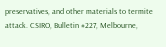preservatives, and other materials to termite attack. CSIRO, Bulletin #227, Melbourne,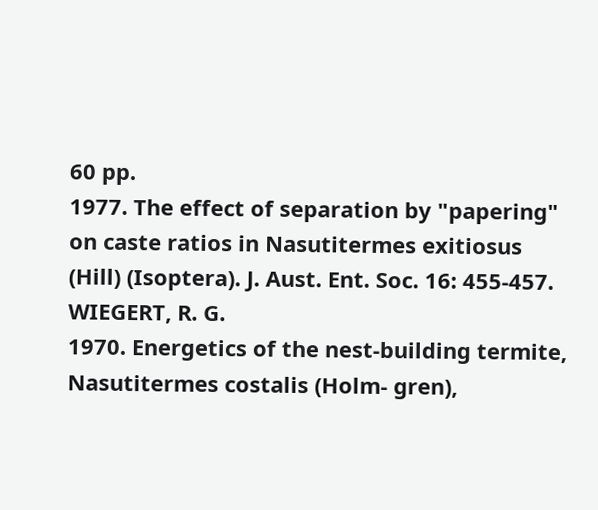60 pp.
1977. The effect of separation by "papering" on caste ratios in Nasutitermes exitiosus (Hill) (Isoptera). J. Aust. Ent. Soc. 16: 455-457. WIEGERT, R. G.
1970. Energetics of the nest-building termite, Nasutitermes costalis (Holm- gren),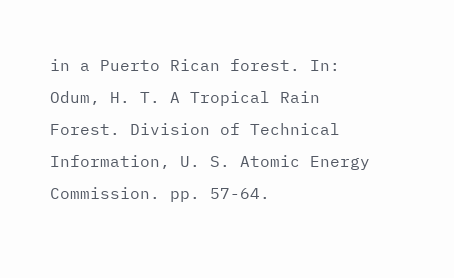in a Puerto Rican forest. In: Odum, H. T. A Tropical Rain Forest. Division of Technical Information, U. S. Atomic Energy Commission. pp. 57-64.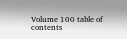Volume 100 table of contents